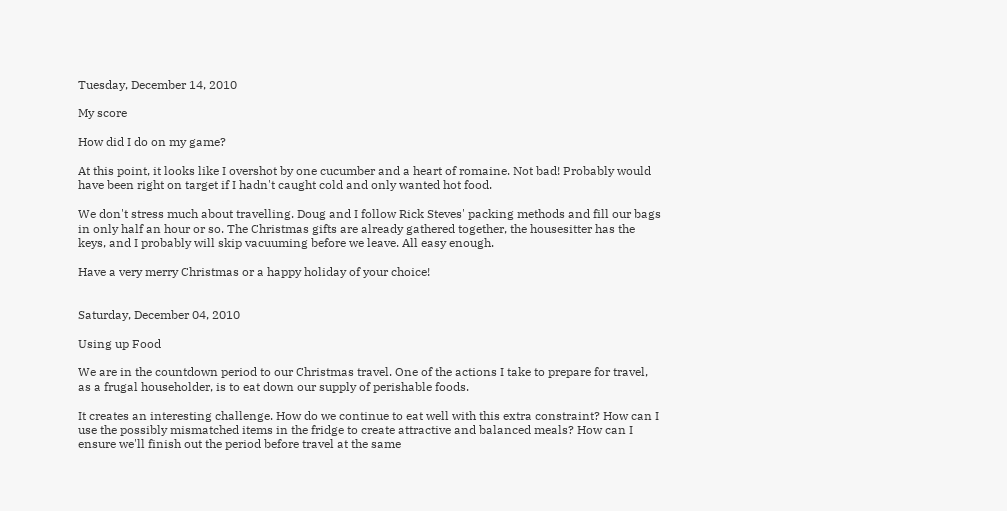Tuesday, December 14, 2010

My score

How did I do on my game?

At this point, it looks like I overshot by one cucumber and a heart of romaine. Not bad! Probably would have been right on target if I hadn't caught cold and only wanted hot food.

We don't stress much about travelling. Doug and I follow Rick Steves' packing methods and fill our bags in only half an hour or so. The Christmas gifts are already gathered together, the housesitter has the keys, and I probably will skip vacuuming before we leave. All easy enough.

Have a very merry Christmas or a happy holiday of your choice!


Saturday, December 04, 2010

Using up Food

We are in the countdown period to our Christmas travel. One of the actions I take to prepare for travel, as a frugal householder, is to eat down our supply of perishable foods.

It creates an interesting challenge. How do we continue to eat well with this extra constraint? How can I use the possibly mismatched items in the fridge to create attractive and balanced meals? How can I ensure we'll finish out the period before travel at the same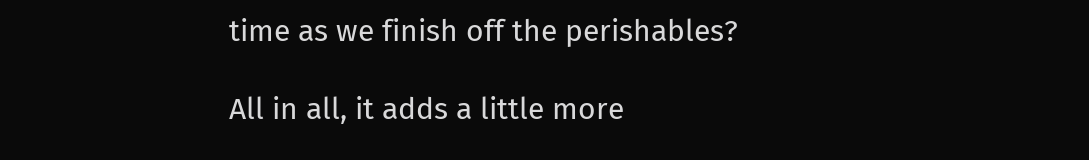time as we finish off the perishables?

All in all, it adds a little more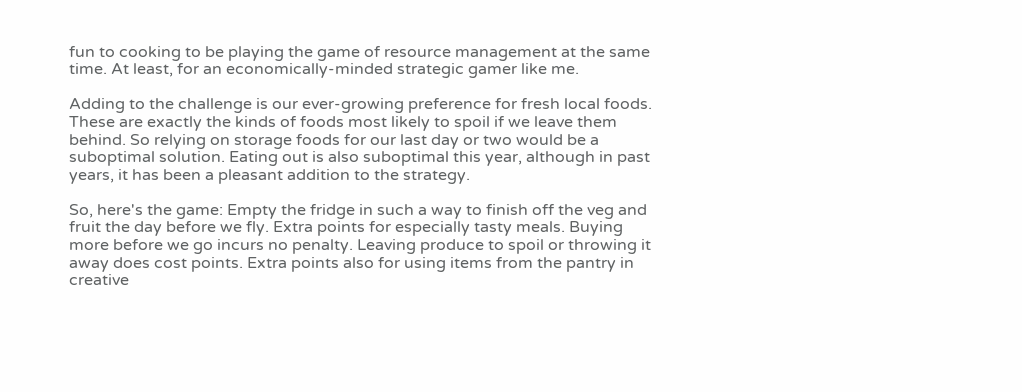fun to cooking to be playing the game of resource management at the same time. At least, for an economically-minded strategic gamer like me.

Adding to the challenge is our ever-growing preference for fresh local foods. These are exactly the kinds of foods most likely to spoil if we leave them behind. So relying on storage foods for our last day or two would be a suboptimal solution. Eating out is also suboptimal this year, although in past years, it has been a pleasant addition to the strategy.

So, here's the game: Empty the fridge in such a way to finish off the veg and fruit the day before we fly. Extra points for especially tasty meals. Buying more before we go incurs no penalty. Leaving produce to spoil or throwing it away does cost points. Extra points also for using items from the pantry in creative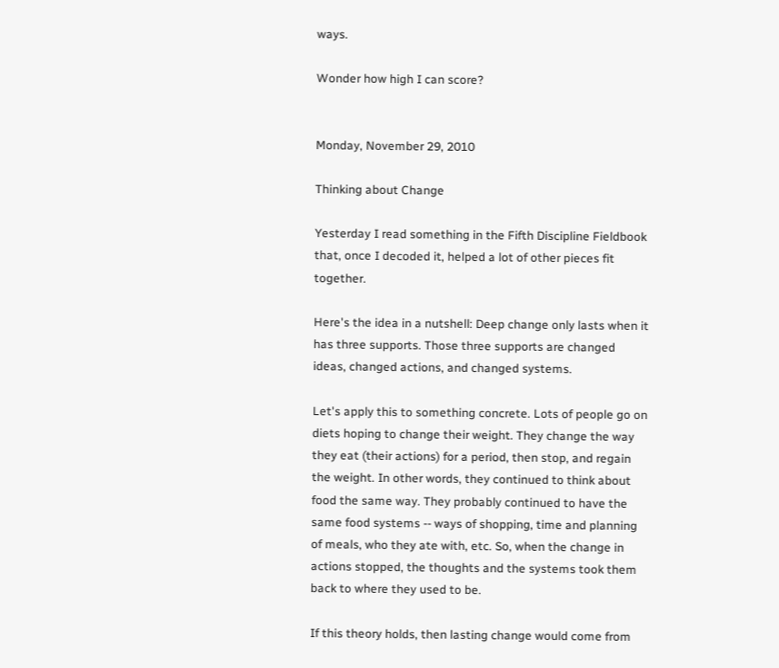ways.

Wonder how high I can score?


Monday, November 29, 2010

Thinking about Change

Yesterday I read something in the Fifth Discipline Fieldbook that, once I decoded it, helped a lot of other pieces fit together.

Here's the idea in a nutshell: Deep change only lasts when it has three supports. Those three supports are changed ideas, changed actions, and changed systems.

Let's apply this to something concrete. Lots of people go on diets hoping to change their weight. They change the way they eat (their actions) for a period, then stop, and regain the weight. In other words, they continued to think about food the same way. They probably continued to have the same food systems -- ways of shopping, time and planning of meals, who they ate with, etc. So, when the change in actions stopped, the thoughts and the systems took them back to where they used to be.

If this theory holds, then lasting change would come from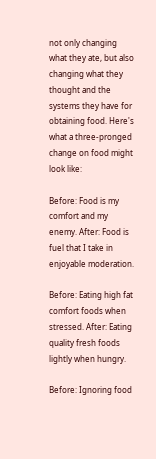not only changing what they ate, but also changing what they thought and the systems they have for obtaining food. Here's what a three-pronged change on food might look like:

Before: Food is my comfort and my enemy. After: Food is fuel that I take in enjoyable moderation.

Before: Eating high fat comfort foods when stressed. After: Eating quality fresh foods lightly when hungry.

Before: Ignoring food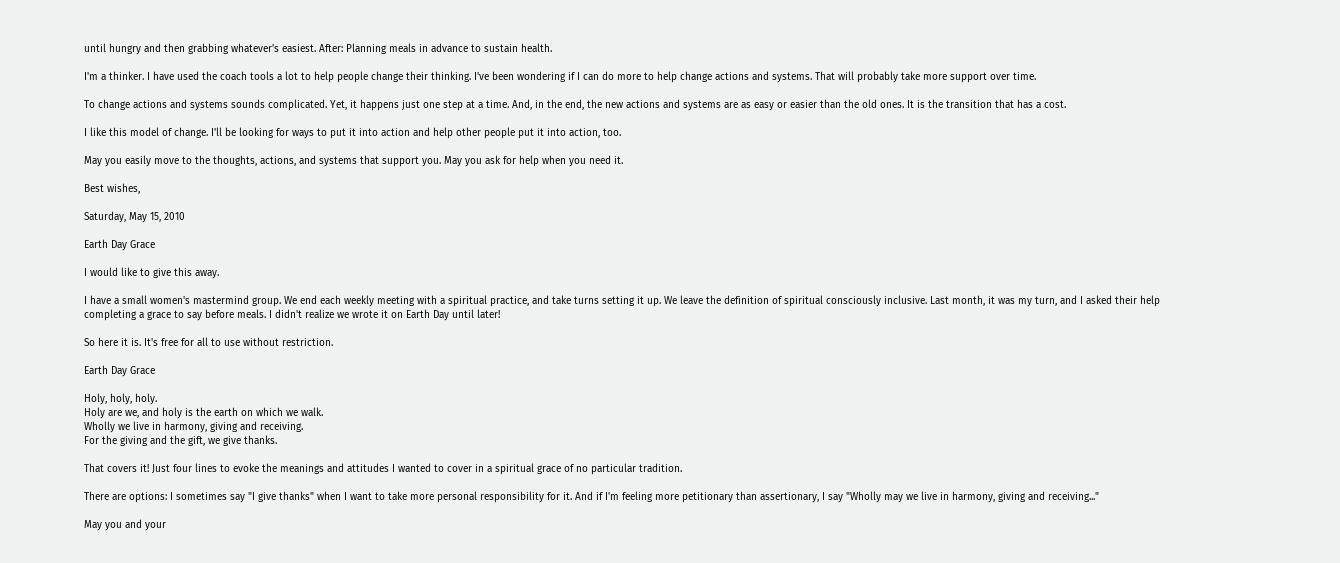until hungry and then grabbing whatever's easiest. After: Planning meals in advance to sustain health.

I'm a thinker. I have used the coach tools a lot to help people change their thinking. I've been wondering if I can do more to help change actions and systems. That will probably take more support over time.

To change actions and systems sounds complicated. Yet, it happens just one step at a time. And, in the end, the new actions and systems are as easy or easier than the old ones. It is the transition that has a cost.

I like this model of change. I'll be looking for ways to put it into action and help other people put it into action, too.

May you easily move to the thoughts, actions, and systems that support you. May you ask for help when you need it.

Best wishes,

Saturday, May 15, 2010

Earth Day Grace

I would like to give this away.

I have a small women's mastermind group. We end each weekly meeting with a spiritual practice, and take turns setting it up. We leave the definition of spiritual consciously inclusive. Last month, it was my turn, and I asked their help completing a grace to say before meals. I didn't realize we wrote it on Earth Day until later!

So here it is. It's free for all to use without restriction.

Earth Day Grace

Holy, holy, holy.
Holy are we, and holy is the earth on which we walk.
Wholly we live in harmony, giving and receiving.
For the giving and the gift, we give thanks.

That covers it! Just four lines to evoke the meanings and attitudes I wanted to cover in a spiritual grace of no particular tradition.

There are options: I sometimes say "I give thanks" when I want to take more personal responsibility for it. And if I'm feeling more petitionary than assertionary, I say "Wholly may we live in harmony, giving and receiving..."

May you and your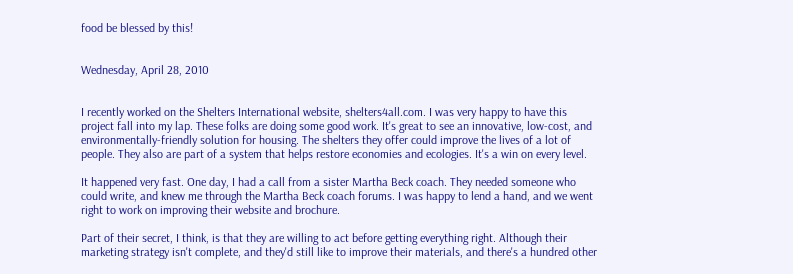food be blessed by this!


Wednesday, April 28, 2010


I recently worked on the Shelters International website, shelters4all.com. I was very happy to have this project fall into my lap. These folks are doing some good work. It's great to see an innovative, low-cost, and environmentally-friendly solution for housing. The shelters they offer could improve the lives of a lot of people. They also are part of a system that helps restore economies and ecologies. It's a win on every level.

It happened very fast. One day, I had a call from a sister Martha Beck coach. They needed someone who could write, and knew me through the Martha Beck coach forums. I was happy to lend a hand, and we went right to work on improving their website and brochure.

Part of their secret, I think, is that they are willing to act before getting everything right. Although their marketing strategy isn't complete, and they'd still like to improve their materials, and there's a hundred other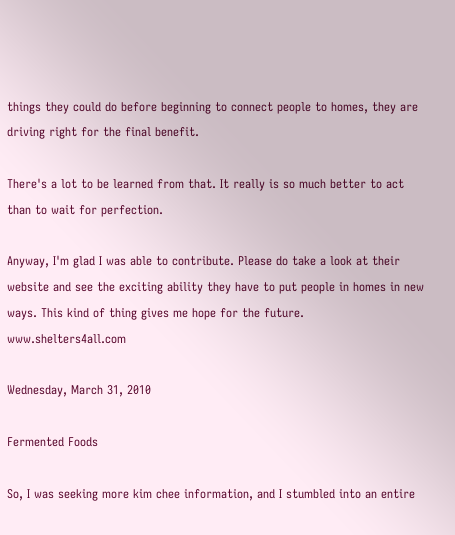things they could do before beginning to connect people to homes, they are driving right for the final benefit.

There's a lot to be learned from that. It really is so much better to act than to wait for perfection.

Anyway, I'm glad I was able to contribute. Please do take a look at their website and see the exciting ability they have to put people in homes in new ways. This kind of thing gives me hope for the future. www.shelters4all.com

Wednesday, March 31, 2010

Fermented Foods

So, I was seeking more kim chee information, and I stumbled into an entire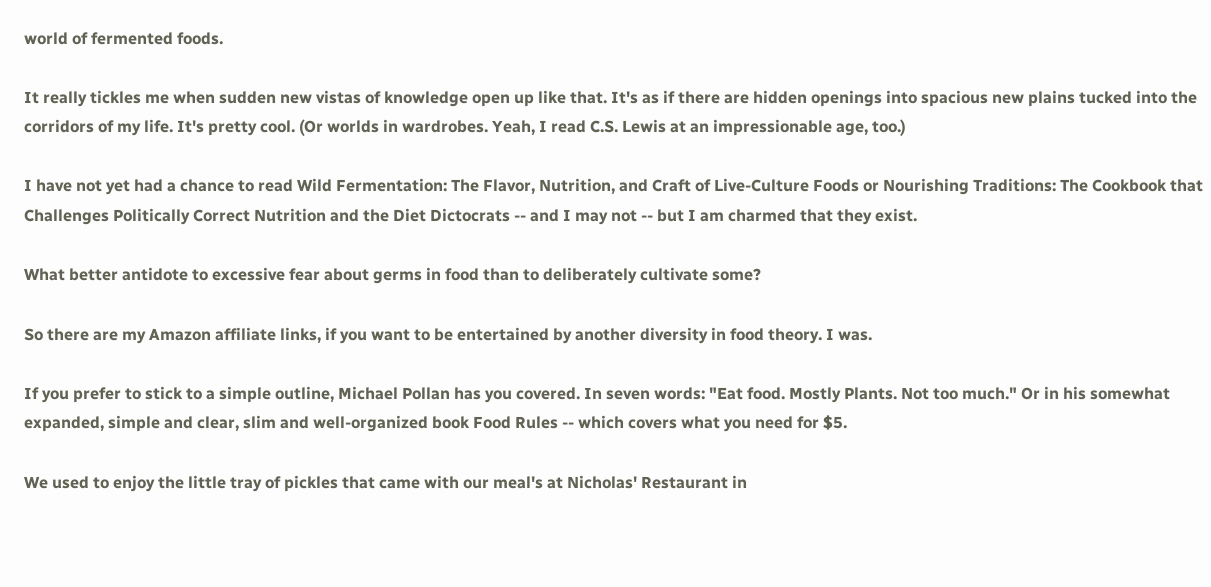world of fermented foods.

It really tickles me when sudden new vistas of knowledge open up like that. It's as if there are hidden openings into spacious new plains tucked into the corridors of my life. It's pretty cool. (Or worlds in wardrobes. Yeah, I read C.S. Lewis at an impressionable age, too.)

I have not yet had a chance to read Wild Fermentation: The Flavor, Nutrition, and Craft of Live-Culture Foods or Nourishing Traditions: The Cookbook that Challenges Politically Correct Nutrition and the Diet Dictocrats -- and I may not -- but I am charmed that they exist.

What better antidote to excessive fear about germs in food than to deliberately cultivate some?

So there are my Amazon affiliate links, if you want to be entertained by another diversity in food theory. I was.

If you prefer to stick to a simple outline, Michael Pollan has you covered. In seven words: "Eat food. Mostly Plants. Not too much." Or in his somewhat expanded, simple and clear, slim and well-organized book Food Rules -- which covers what you need for $5.

We used to enjoy the little tray of pickles that came with our meal's at Nicholas' Restaurant in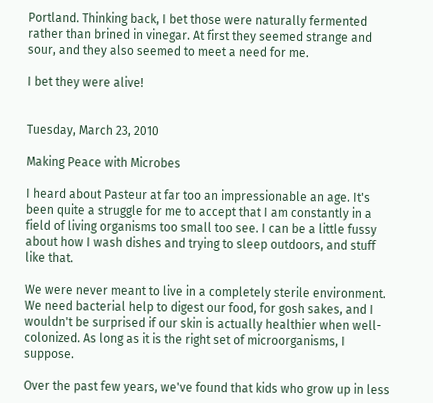Portland. Thinking back, I bet those were naturally fermented rather than brined in vinegar. At first they seemed strange and sour, and they also seemed to meet a need for me.

I bet they were alive!


Tuesday, March 23, 2010

Making Peace with Microbes

I heard about Pasteur at far too an impressionable an age. It's been quite a struggle for me to accept that I am constantly in a field of living organisms too small too see. I can be a little fussy about how I wash dishes and trying to sleep outdoors, and stuff like that.

We were never meant to live in a completely sterile environment. We need bacterial help to digest our food, for gosh sakes, and I wouldn't be surprised if our skin is actually healthier when well-colonized. As long as it is the right set of microorganisms, I suppose.

Over the past few years, we've found that kids who grow up in less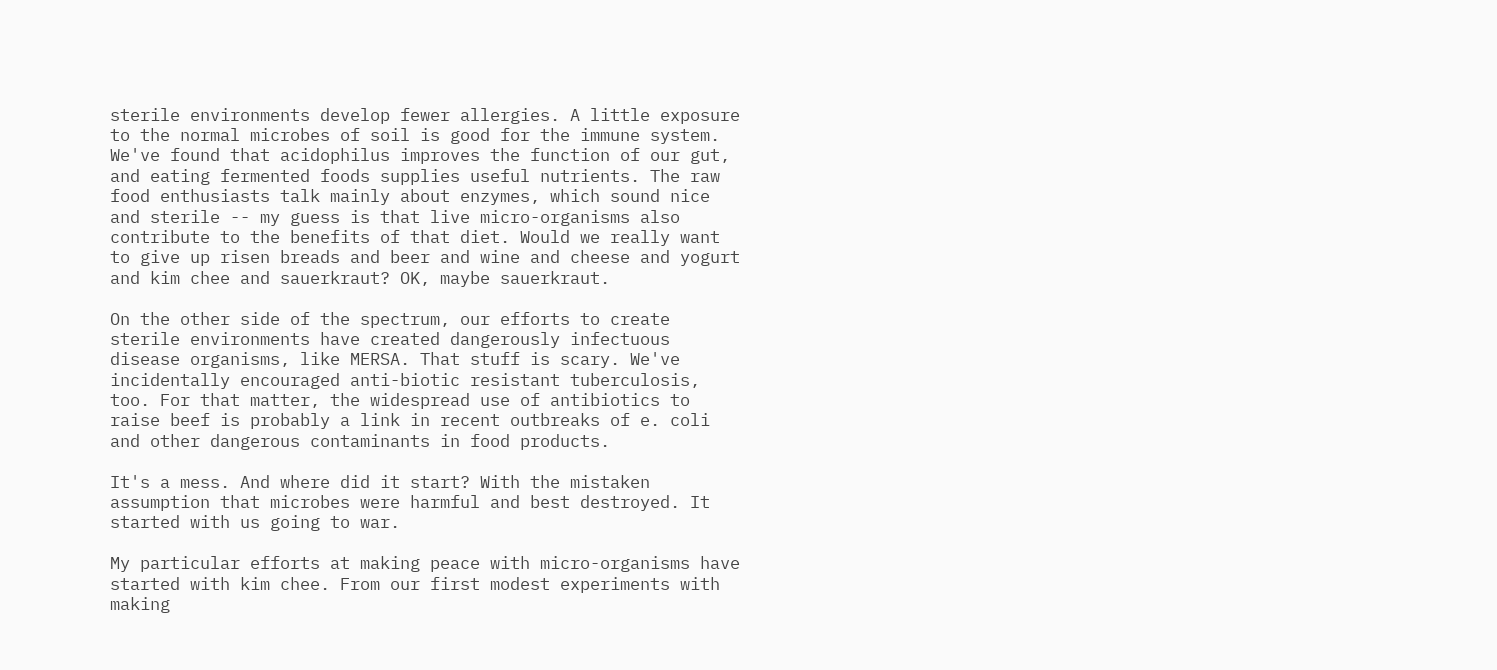sterile environments develop fewer allergies. A little exposure to the normal microbes of soil is good for the immune system. We've found that acidophilus improves the function of our gut, and eating fermented foods supplies useful nutrients. The raw food enthusiasts talk mainly about enzymes, which sound nice and sterile -- my guess is that live micro-organisms also contribute to the benefits of that diet. Would we really want to give up risen breads and beer and wine and cheese and yogurt and kim chee and sauerkraut? OK, maybe sauerkraut.

On the other side of the spectrum, our efforts to create sterile environments have created dangerously infectuous disease organisms, like MERSA. That stuff is scary. We've incidentally encouraged anti-biotic resistant tuberculosis, too. For that matter, the widespread use of antibiotics to raise beef is probably a link in recent outbreaks of e. coli and other dangerous contaminants in food products.

It's a mess. And where did it start? With the mistaken assumption that microbes were harmful and best destroyed. It started with us going to war.

My particular efforts at making peace with micro-organisms have started with kim chee. From our first modest experiments with making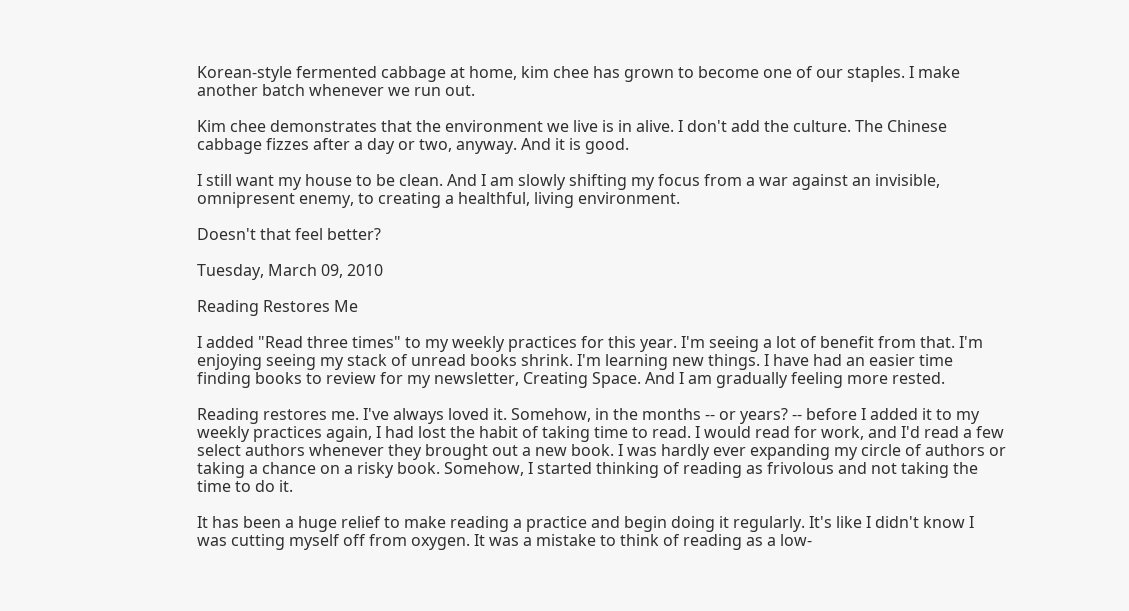Korean-style fermented cabbage at home, kim chee has grown to become one of our staples. I make another batch whenever we run out.

Kim chee demonstrates that the environment we live is in alive. I don't add the culture. The Chinese cabbage fizzes after a day or two, anyway. And it is good.

I still want my house to be clean. And I am slowly shifting my focus from a war against an invisible, omnipresent enemy, to creating a healthful, living environment.

Doesn't that feel better?

Tuesday, March 09, 2010

Reading Restores Me

I added "Read three times" to my weekly practices for this year. I'm seeing a lot of benefit from that. I'm enjoying seeing my stack of unread books shrink. I'm learning new things. I have had an easier time finding books to review for my newsletter, Creating Space. And I am gradually feeling more rested.

Reading restores me. I've always loved it. Somehow, in the months -- or years? -- before I added it to my weekly practices again, I had lost the habit of taking time to read. I would read for work, and I'd read a few select authors whenever they brought out a new book. I was hardly ever expanding my circle of authors or taking a chance on a risky book. Somehow, I started thinking of reading as frivolous and not taking the time to do it.

It has been a huge relief to make reading a practice and begin doing it regularly. It's like I didn't know I was cutting myself off from oxygen. It was a mistake to think of reading as a low-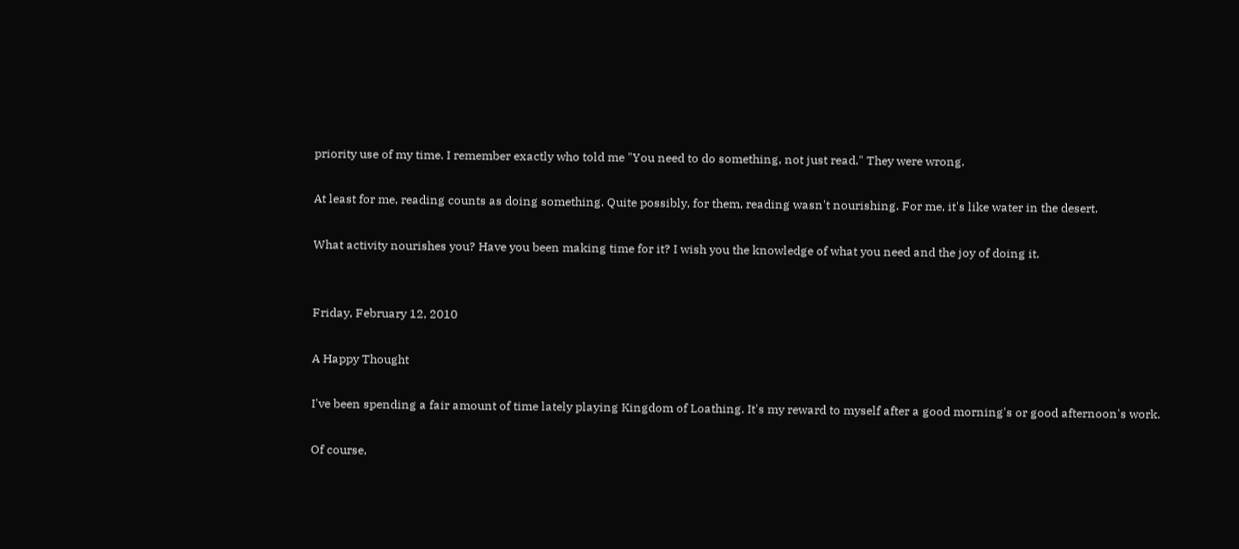priority use of my time. I remember exactly who told me "You need to do something, not just read." They were wrong.

At least for me, reading counts as doing something. Quite possibly, for them, reading wasn't nourishing. For me, it's like water in the desert.

What activity nourishes you? Have you been making time for it? I wish you the knowledge of what you need and the joy of doing it.


Friday, February 12, 2010

A Happy Thought

I've been spending a fair amount of time lately playing Kingdom of Loathing. It's my reward to myself after a good morning's or good afternoon's work.

Of course,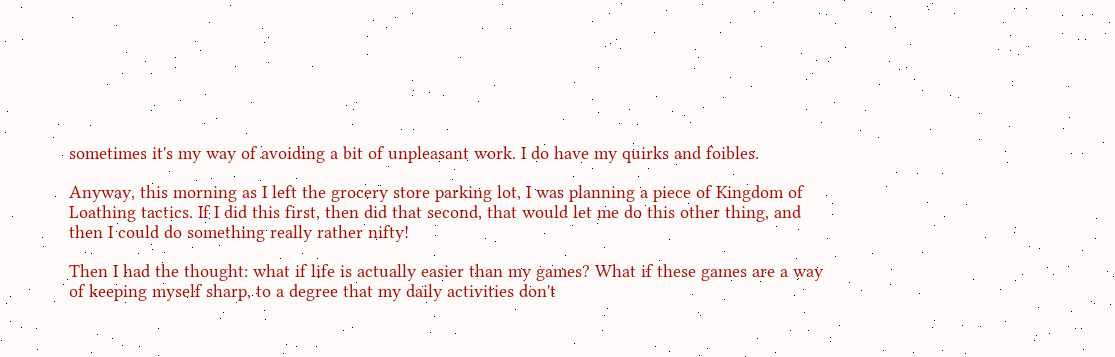sometimes it's my way of avoiding a bit of unpleasant work. I do have my quirks and foibles.

Anyway, this morning as I left the grocery store parking lot, I was planning a piece of Kingdom of Loathing tactics. If I did this first, then did that second, that would let me do this other thing, and then I could do something really rather nifty!

Then I had the thought: what if life is actually easier than my games? What if these games are a way of keeping myself sharp, to a degree that my daily activities don't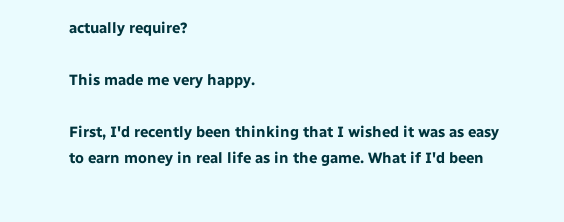actually require?

This made me very happy.

First, I'd recently been thinking that I wished it was as easy to earn money in real life as in the game. What if I'd been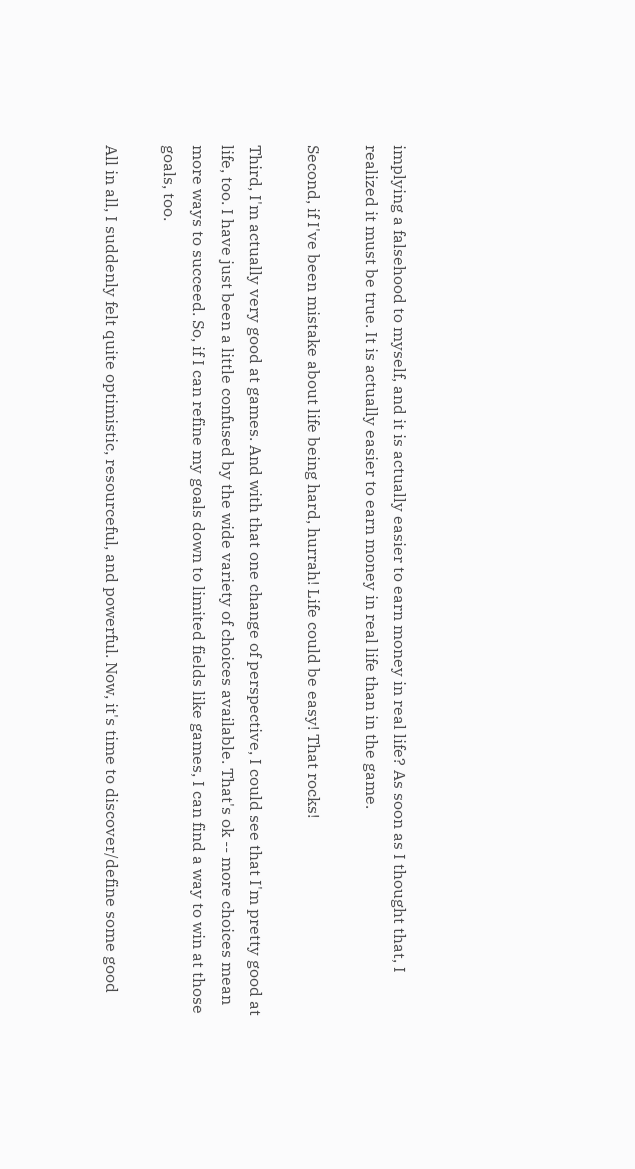implying a falsehood to myself, and it is actually easier to earn money in real life? As soon as I thought that, I realized it must be true. It is actually easier to earn money in real life than in the game.

Second, if I've been mistake about life being hard, hurrah! Life could be easy! That rocks!

Third, I'm actually very good at games. And with that one change of perspective, I could see that I'm pretty good at life, too. I have just been a little confused by the wide variety of choices available. That's ok -- more choices mean more ways to succeed. So, if I can refine my goals down to limited fields like games, I can find a way to win at those goals, too.

All in all, I suddenly felt quite optimistic, resourceful, and powerful. Now, it's time to discover/define some good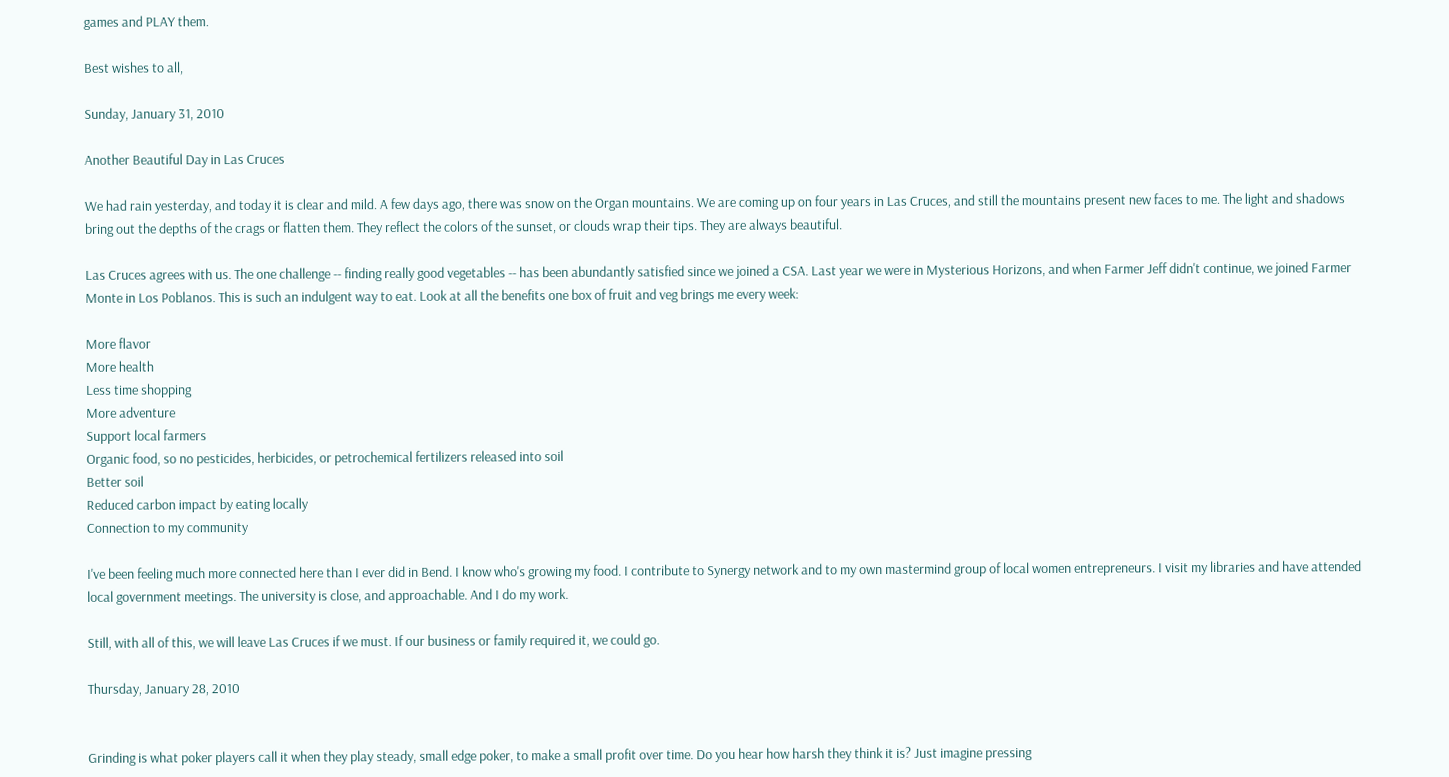games and PLAY them.

Best wishes to all,

Sunday, January 31, 2010

Another Beautiful Day in Las Cruces

We had rain yesterday, and today it is clear and mild. A few days ago, there was snow on the Organ mountains. We are coming up on four years in Las Cruces, and still the mountains present new faces to me. The light and shadows bring out the depths of the crags or flatten them. They reflect the colors of the sunset, or clouds wrap their tips. They are always beautiful.

Las Cruces agrees with us. The one challenge -- finding really good vegetables -- has been abundantly satisfied since we joined a CSA. Last year we were in Mysterious Horizons, and when Farmer Jeff didn't continue, we joined Farmer Monte in Los Poblanos. This is such an indulgent way to eat. Look at all the benefits one box of fruit and veg brings me every week:

More flavor
More health
Less time shopping
More adventure
Support local farmers
Organic food, so no pesticides, herbicides, or petrochemical fertilizers released into soil
Better soil
Reduced carbon impact by eating locally
Connection to my community

I've been feeling much more connected here than I ever did in Bend. I know who's growing my food. I contribute to Synergy network and to my own mastermind group of local women entrepreneurs. I visit my libraries and have attended local government meetings. The university is close, and approachable. And I do my work.

Still, with all of this, we will leave Las Cruces if we must. If our business or family required it, we could go.

Thursday, January 28, 2010


Grinding is what poker players call it when they play steady, small edge poker, to make a small profit over time. Do you hear how harsh they think it is? Just imagine pressing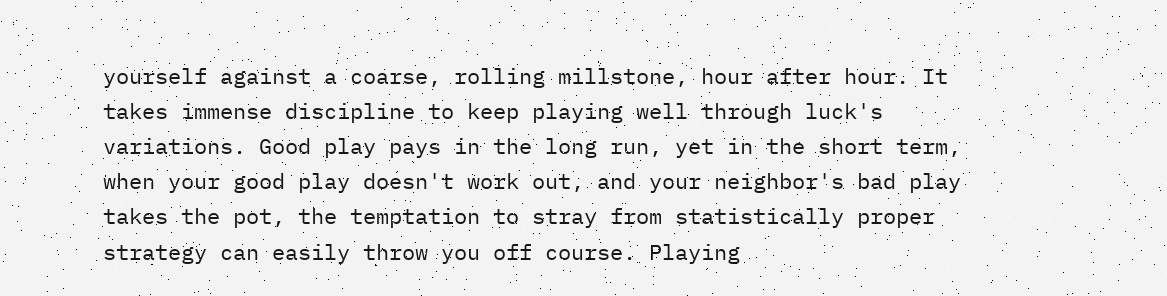yourself against a coarse, rolling millstone, hour after hour. It takes immense discipline to keep playing well through luck's variations. Good play pays in the long run, yet in the short term, when your good play doesn't work out, and your neighbor's bad play takes the pot, the temptation to stray from statistically proper strategy can easily throw you off course. Playing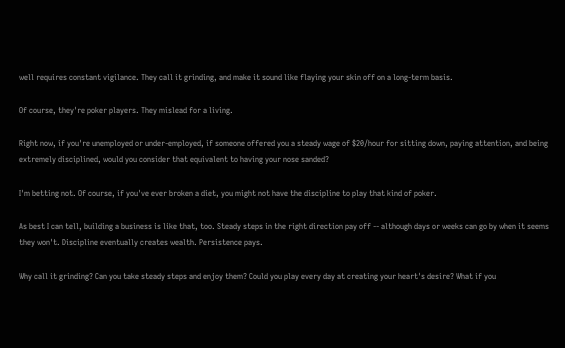well requires constant vigilance. They call it grinding, and make it sound like flaying your skin off on a long-term basis.

Of course, they're poker players. They mislead for a living.

Right now, if you're unemployed or under-employed, if someone offered you a steady wage of $20/hour for sitting down, paying attention, and being extremely disciplined, would you consider that equivalent to having your nose sanded?

I'm betting not. Of course, if you've ever broken a diet, you might not have the discipline to play that kind of poker.

As best I can tell, building a business is like that, too. Steady steps in the right direction pay off -- although days or weeks can go by when it seems they won't. Discipline eventually creates wealth. Persistence pays.

Why call it grinding? Can you take steady steps and enjoy them? Could you play every day at creating your heart's desire? What if you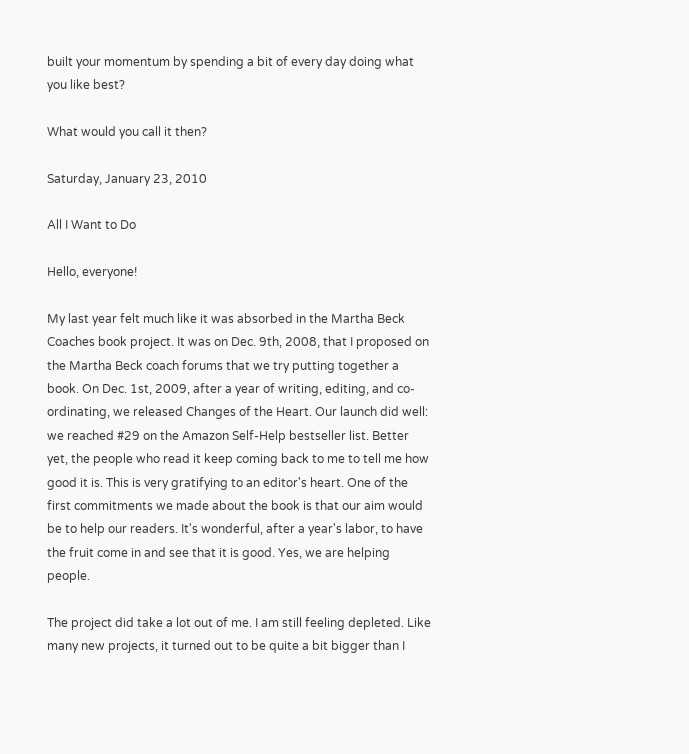built your momentum by spending a bit of every day doing what you like best?

What would you call it then?

Saturday, January 23, 2010

All I Want to Do

Hello, everyone!

My last year felt much like it was absorbed in the Martha Beck Coaches book project. It was on Dec. 9th, 2008, that I proposed on the Martha Beck coach forums that we try putting together a book. On Dec. 1st, 2009, after a year of writing, editing, and co-ordinating, we released Changes of the Heart. Our launch did well: we reached #29 on the Amazon Self-Help bestseller list. Better yet, the people who read it keep coming back to me to tell me how good it is. This is very gratifying to an editor's heart. One of the first commitments we made about the book is that our aim would be to help our readers. It's wonderful, after a year's labor, to have the fruit come in and see that it is good. Yes, we are helping people.

The project did take a lot out of me. I am still feeling depleted. Like many new projects, it turned out to be quite a bit bigger than I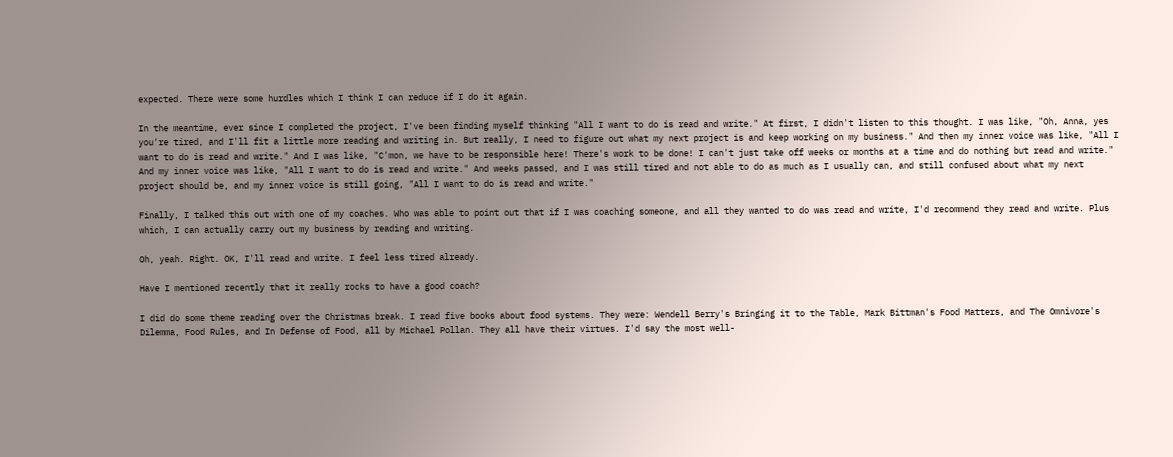expected. There were some hurdles which I think I can reduce if I do it again.

In the meantime, ever since I completed the project, I've been finding myself thinking "All I want to do is read and write." At first, I didn't listen to this thought. I was like, "Oh, Anna, yes you're tired, and I'll fit a little more reading and writing in. But really, I need to figure out what my next project is and keep working on my business." And then my inner voice was like, "All I want to do is read and write." And I was like, "C'mon, we have to be responsible here! There's work to be done! I can't just take off weeks or months at a time and do nothing but read and write." And my inner voice was like, "All I want to do is read and write." And weeks passed, and I was still tired and not able to do as much as I usually can, and still confused about what my next project should be, and my inner voice is still going, "All I want to do is read and write."

Finally, I talked this out with one of my coaches. Who was able to point out that if I was coaching someone, and all they wanted to do was read and write, I'd recommend they read and write. Plus which, I can actually carry out my business by reading and writing.

Oh, yeah. Right. OK, I'll read and write. I feel less tired already.

Have I mentioned recently that it really rocks to have a good coach?

I did do some theme reading over the Christmas break. I read five books about food systems. They were: Wendell Berry's Bringing it to the Table, Mark Bittman's Food Matters, and The Omnivore's Dilemma, Food Rules, and In Defense of Food, all by Michael Pollan. They all have their virtues. I'd say the most well-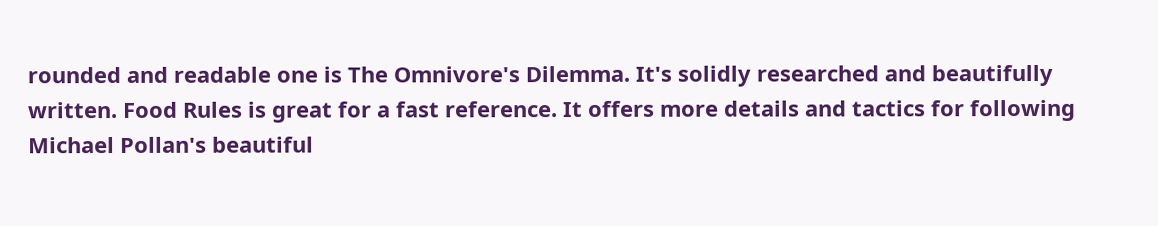rounded and readable one is The Omnivore's Dilemma. It's solidly researched and beautifully written. Food Rules is great for a fast reference. It offers more details and tactics for following Michael Pollan's beautiful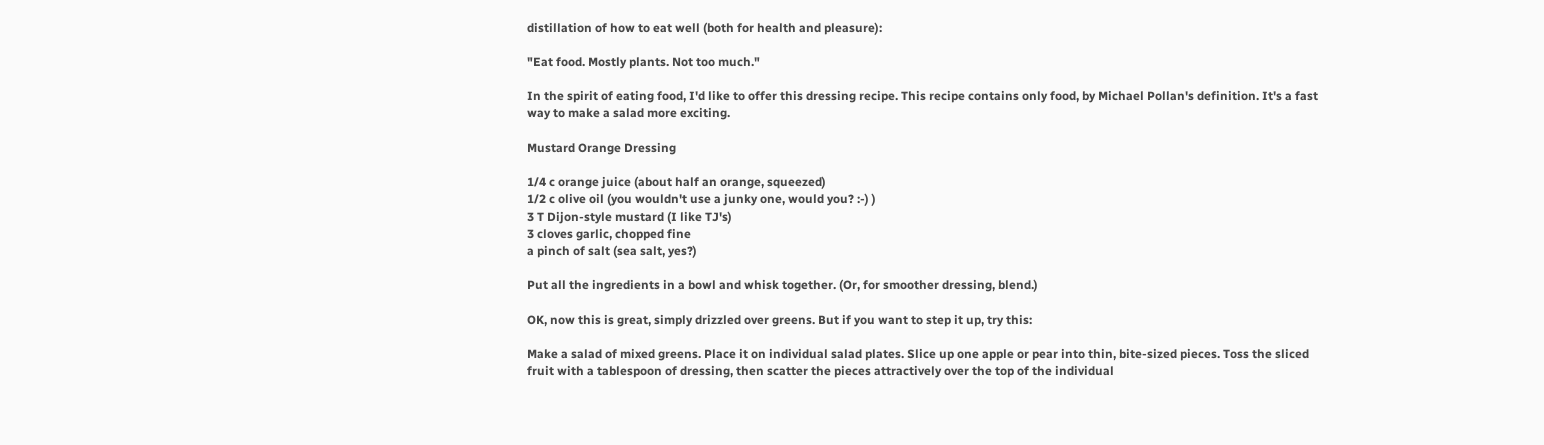distillation of how to eat well (both for health and pleasure):

"Eat food. Mostly plants. Not too much."

In the spirit of eating food, I'd like to offer this dressing recipe. This recipe contains only food, by Michael Pollan's definition. It's a fast way to make a salad more exciting.

Mustard Orange Dressing

1/4 c orange juice (about half an orange, squeezed)
1/2 c olive oil (you wouldn't use a junky one, would you? :-) )
3 T Dijon-style mustard (I like TJ's)
3 cloves garlic, chopped fine
a pinch of salt (sea salt, yes?)

Put all the ingredients in a bowl and whisk together. (Or, for smoother dressing, blend.)

OK, now this is great, simply drizzled over greens. But if you want to step it up, try this:

Make a salad of mixed greens. Place it on individual salad plates. Slice up one apple or pear into thin, bite-sized pieces. Toss the sliced fruit with a tablespoon of dressing, then scatter the pieces attractively over the top of the individual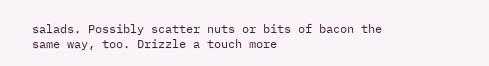salads. Possibly scatter nuts or bits of bacon the same way, too. Drizzle a touch more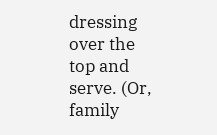dressing over the top and serve. (Or, family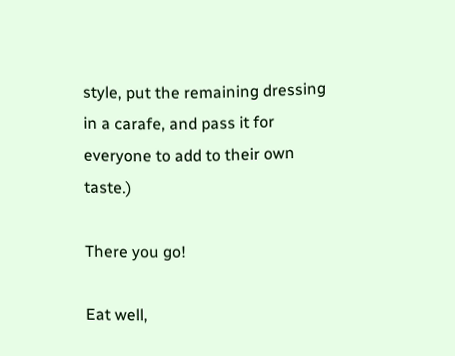style, put the remaining dressing in a carafe, and pass it for everyone to add to their own taste.)

There you go!

Eat well,